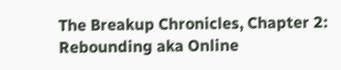The Breakup Chronicles, Chapter 2: Rebounding aka Online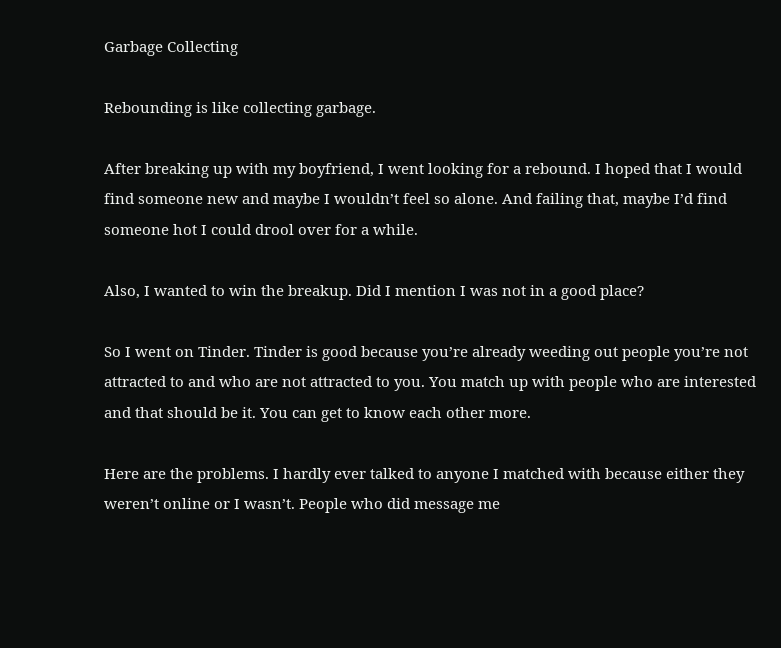Garbage Collecting

Rebounding is like collecting garbage.

After breaking up with my boyfriend, I went looking for a rebound. I hoped that I would find someone new and maybe I wouldn’t feel so alone. And failing that, maybe I’d find someone hot I could drool over for a while.

Also, I wanted to win the breakup. Did I mention I was not in a good place?

So I went on Tinder. Tinder is good because you’re already weeding out people you’re not attracted to and who are not attracted to you. You match up with people who are interested and that should be it. You can get to know each other more.

Here are the problems. I hardly ever talked to anyone I matched with because either they weren’t online or I wasn’t. People who did message me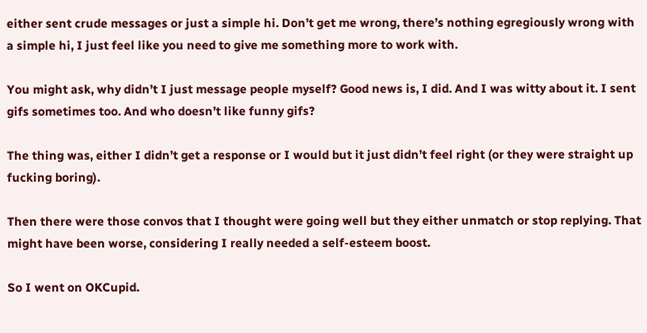either sent crude messages or just a simple hi. Don’t get me wrong, there’s nothing egregiously wrong with a simple hi, I just feel like you need to give me something more to work with.

You might ask, why didn’t I just message people myself? Good news is, I did. And I was witty about it. I sent gifs sometimes too. And who doesn’t like funny gifs?

The thing was, either I didn’t get a response or I would but it just didn’t feel right (or they were straight up fucking boring).

Then there were those convos that I thought were going well but they either unmatch or stop replying. That might have been worse, considering I really needed a self-esteem boost.

So I went on OKCupid.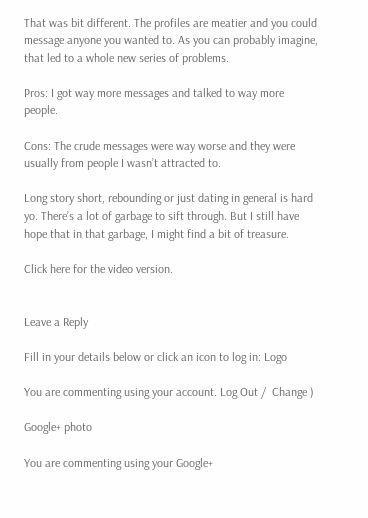That was bit different. The profiles are meatier and you could message anyone you wanted to. As you can probably imagine, that led to a whole new series of problems.

Pros: I got way more messages and talked to way more people.

Cons: The crude messages were way worse and they were usually from people I wasn’t attracted to.

Long story short, rebounding or just dating in general is hard yo. There’s a lot of garbage to sift through. But I still have hope that in that garbage, I might find a bit of treasure.

Click here for the video version.


Leave a Reply

Fill in your details below or click an icon to log in: Logo

You are commenting using your account. Log Out /  Change )

Google+ photo

You are commenting using your Google+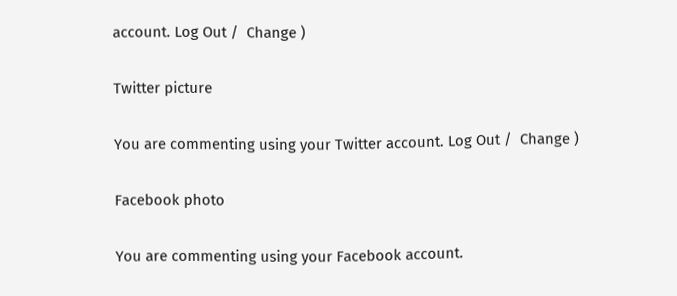account. Log Out /  Change )

Twitter picture

You are commenting using your Twitter account. Log Out /  Change )

Facebook photo

You are commenting using your Facebook account.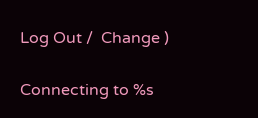Log Out /  Change )

Connecting to %s